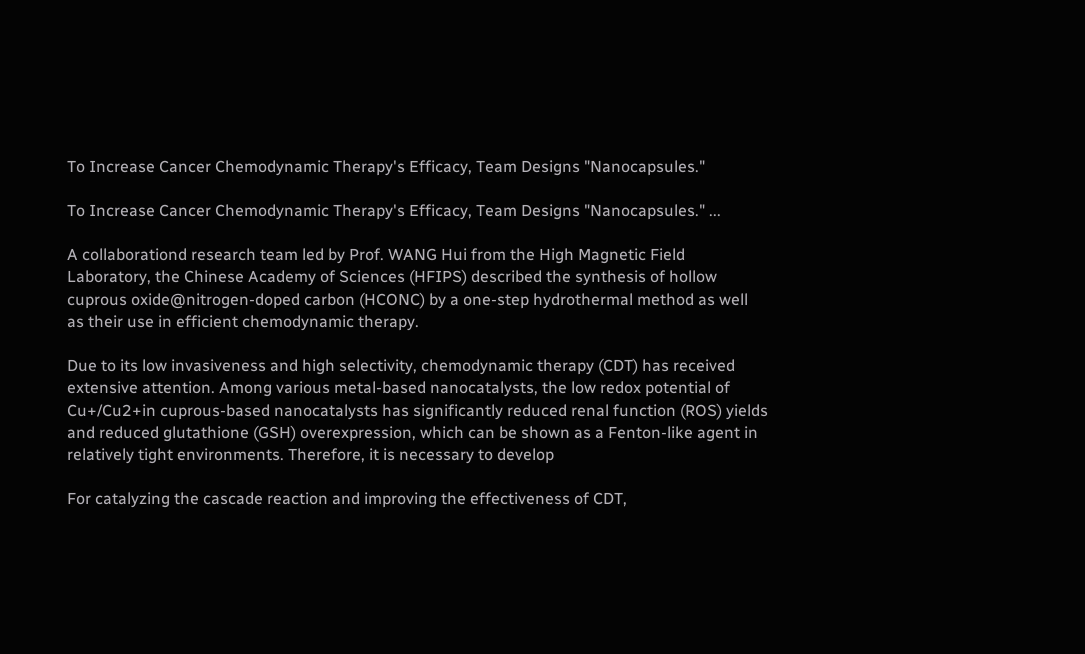To Increase Cancer Chemodynamic Therapy's Efficacy, Team Designs "Nanocapsules."

To Increase Cancer Chemodynamic Therapy's Efficacy, Team Designs "Nanocapsules." ...

A collaborationd research team led by Prof. WANG Hui from the High Magnetic Field Laboratory, the Chinese Academy of Sciences (HFIPS) described the synthesis of hollow cuprous oxide@nitrogen-doped carbon (HCONC) by a one-step hydrothermal method as well as their use in efficient chemodynamic therapy.

Due to its low invasiveness and high selectivity, chemodynamic therapy (CDT) has received extensive attention. Among various metal-based nanocatalysts, the low redox potential of Cu+/Cu2+in cuprous-based nanocatalysts has significantly reduced renal function (ROS) yields and reduced glutathione (GSH) overexpression, which can be shown as a Fenton-like agent in relatively tight environments. Therefore, it is necessary to develop

For catalyzing the cascade reaction and improving the effectiveness of CDT,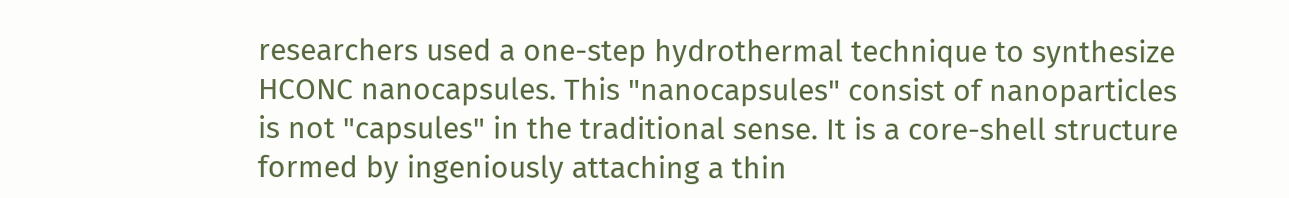researchers used a one-step hydrothermal technique to synthesize HCONC nanocapsules. This "nanocapsules" consist of nanoparticles is not "capsules" in the traditional sense. It is a core-shell structure formed by ingeniously attaching a thin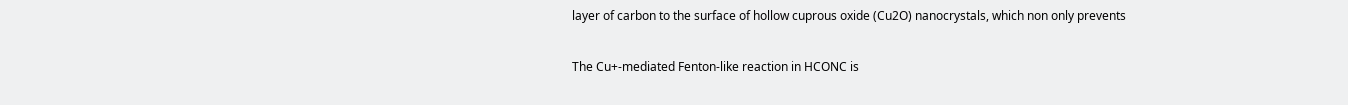layer of carbon to the surface of hollow cuprous oxide (Cu2O) nanocrystals, which non only prevents

The Cu+-mediated Fenton-like reaction in HCONC is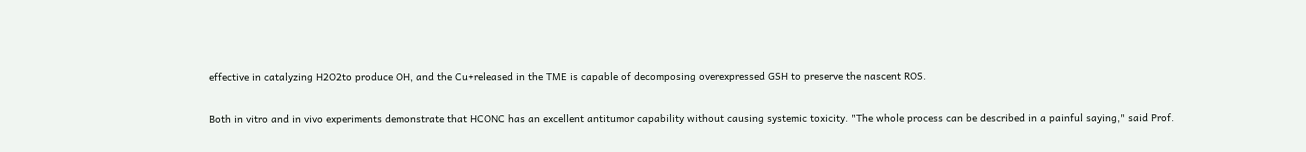effective in catalyzing H2O2to produce OH, and the Cu+released in the TME is capable of decomposing overexpressed GSH to preserve the nascent ROS.

Both in vitro and in vivo experiments demonstrate that HCONC has an excellent antitumor capability without causing systemic toxicity. "The whole process can be described in a painful saying," said Prof.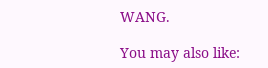WANG.

You may also like: